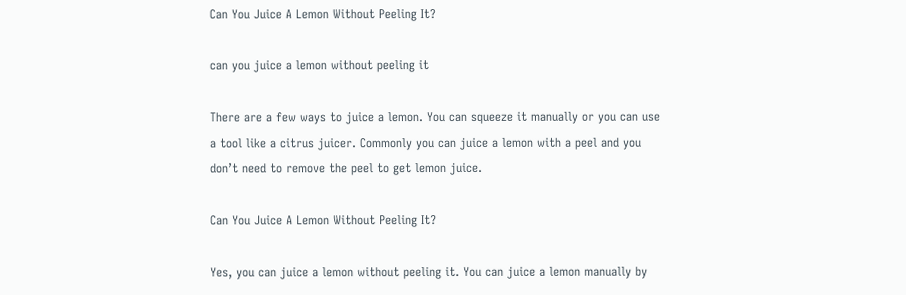Can You Juice A Lemon Without Peeling It?

can you juice a lemon without peeling it

There are a few ways to juice a lemon. You can squeeze it manually or you can use a tool like a citrus juicer. Commonly you can juice a lemon with a peel and you don’t need to remove the peel to get lemon juice.

Can You Juice A Lemon Without Peeling It?

Yes, you can juice a lemon without peeling it. You can juice a lemon manually by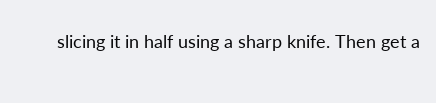slicing it in half using a sharp knife. Then get a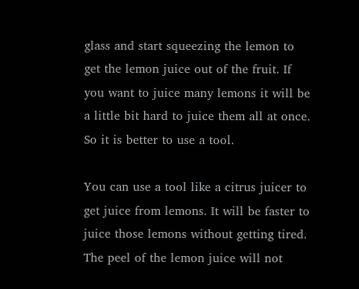glass and start squeezing the lemon to get the lemon juice out of the fruit. If you want to juice many lemons it will be a little bit hard to juice them all at once. So it is better to use a tool.

You can use a tool like a citrus juicer to get juice from lemons. It will be faster to juice those lemons without getting tired. The peel of the lemon juice will not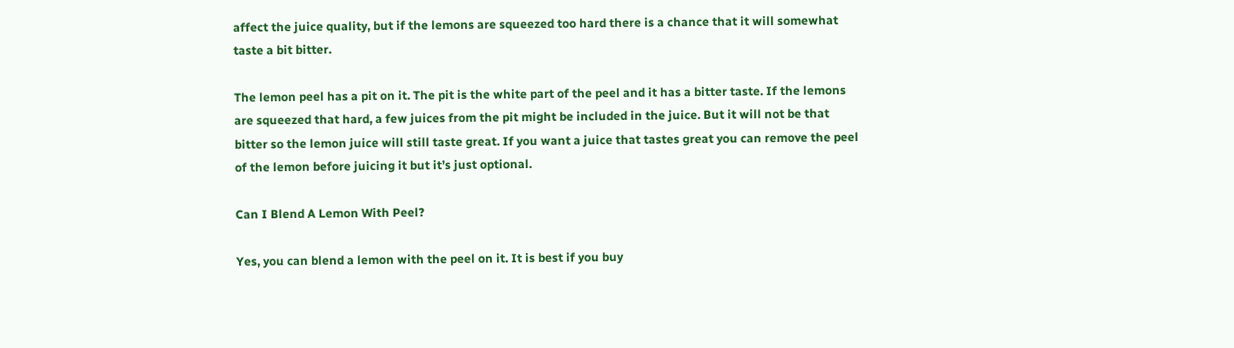affect the juice quality, but if the lemons are squeezed too hard there is a chance that it will somewhat taste a bit bitter.

The lemon peel has a pit on it. The pit is the white part of the peel and it has a bitter taste. If the lemons are squeezed that hard, a few juices from the pit might be included in the juice. But it will not be that bitter so the lemon juice will still taste great. If you want a juice that tastes great you can remove the peel of the lemon before juicing it but it’s just optional.

Can I Blend A Lemon With Peel?

Yes, you can blend a lemon with the peel on it. It is best if you buy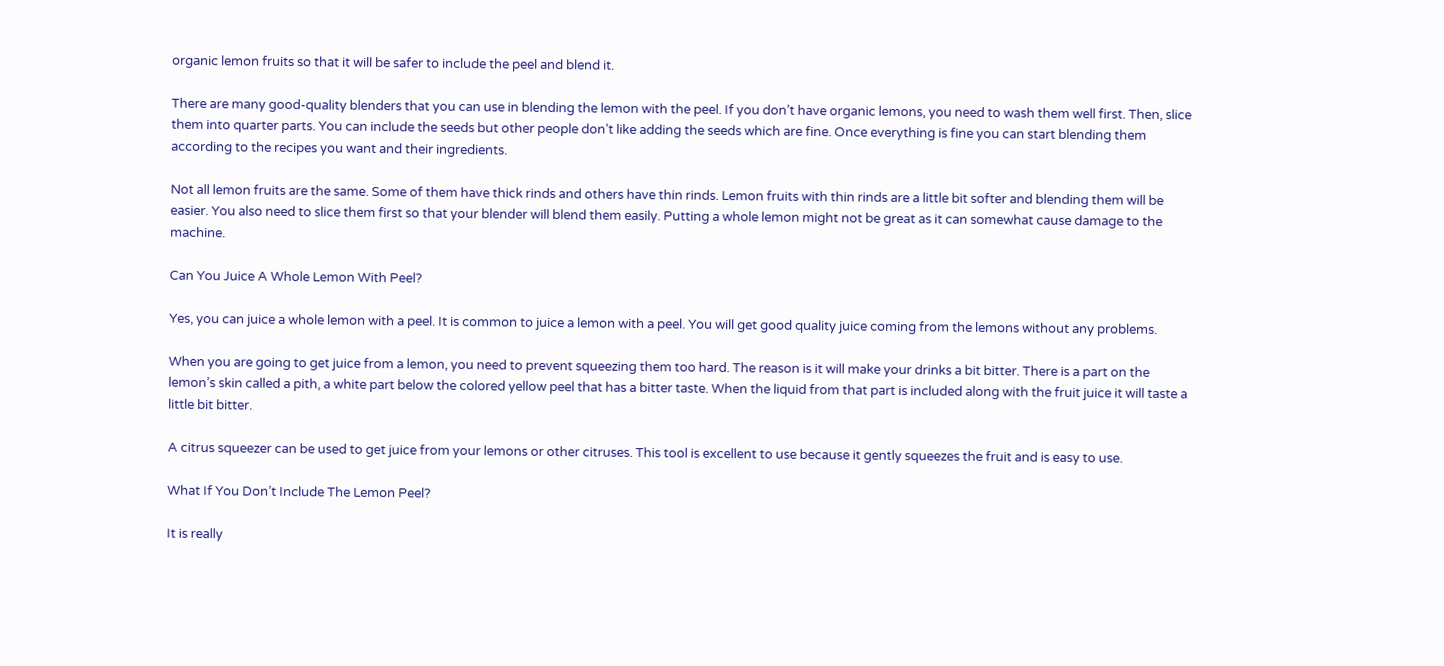organic lemon fruits so that it will be safer to include the peel and blend it.

There are many good-quality blenders that you can use in blending the lemon with the peel. If you don’t have organic lemons, you need to wash them well first. Then, slice them into quarter parts. You can include the seeds but other people don’t like adding the seeds which are fine. Once everything is fine you can start blending them according to the recipes you want and their ingredients.

Not all lemon fruits are the same. Some of them have thick rinds and others have thin rinds. Lemon fruits with thin rinds are a little bit softer and blending them will be easier. You also need to slice them first so that your blender will blend them easily. Putting a whole lemon might not be great as it can somewhat cause damage to the machine.

Can You Juice A Whole Lemon With Peel?

Yes, you can juice a whole lemon with a peel. It is common to juice a lemon with a peel. You will get good quality juice coming from the lemons without any problems.

When you are going to get juice from a lemon, you need to prevent squeezing them too hard. The reason is it will make your drinks a bit bitter. There is a part on the lemon’s skin called a pith, a white part below the colored yellow peel that has a bitter taste. When the liquid from that part is included along with the fruit juice it will taste a little bit bitter.

A citrus squeezer can be used to get juice from your lemons or other citruses. This tool is excellent to use because it gently squeezes the fruit and is easy to use.

What If You Don’t Include The Lemon Peel?

It is really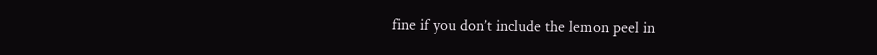fine if you don’t include the lemon peel in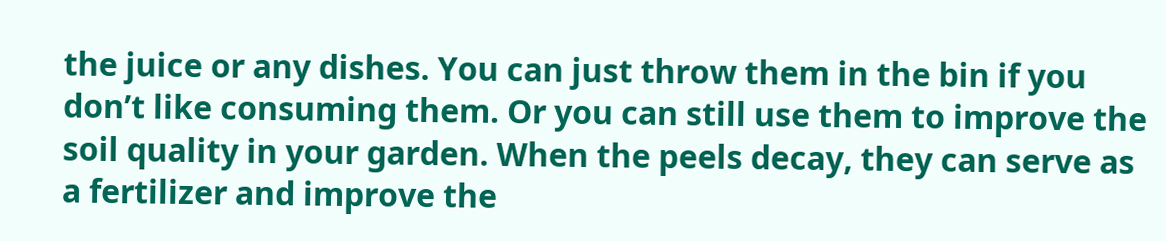the juice or any dishes. You can just throw them in the bin if you don’t like consuming them. Or you can still use them to improve the soil quality in your garden. When the peels decay, they can serve as a fertilizer and improve the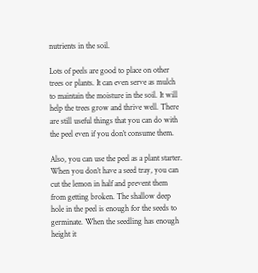nutrients in the soil.

Lots of peels are good to place on other trees or plants. It can even serve as mulch to maintain the moisture in the soil. It will help the trees grow and thrive well. There are still useful things that you can do with the peel even if you don’t consume them.

Also, you can use the peel as a plant starter. When you don’t have a seed tray, you can cut the lemon in half and prevent them from getting broken. The shallow deep hole in the peel is enough for the seeds to germinate. When the seedling has enough height it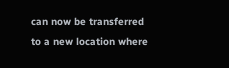can now be transferred to a new location where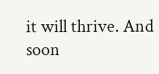it will thrive. And soon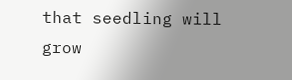that seedling will grow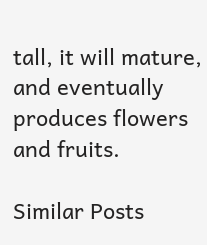tall, it will mature, and eventually produces flowers and fruits.

Similar Posts